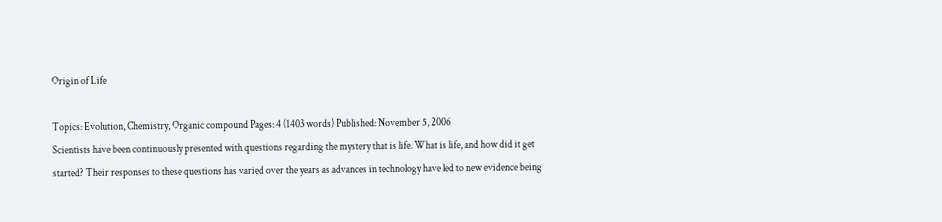Origin of Life

Topics: Evolution, Chemistry, Organic compound Pages: 4 (1403 words) Published: November 5, 2006
Scientists have been continuously presented with questions regarding the mystery that is life. What is life, and how did it get started? Their responses to these questions has varied over the years as advances in technology have led to new evidence being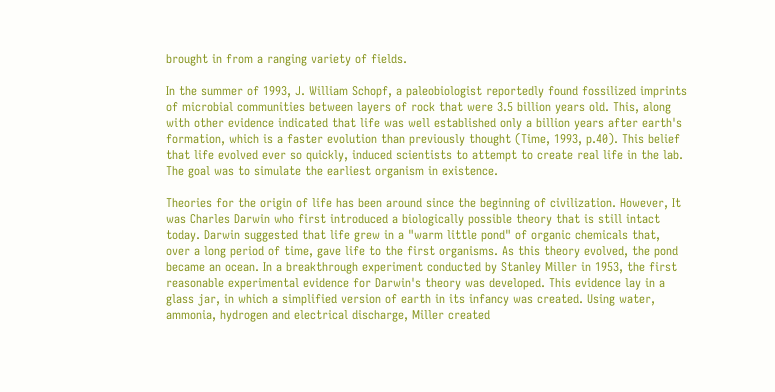brought in from a ranging variety of fields.

In the summer of 1993, J. William Schopf, a paleobiologist reportedly found fossilized imprints of microbial communities between layers of rock that were 3.5 billion years old. This, along with other evidence indicated that life was well established only a billion years after earth's formation, which is a faster evolution than previously thought (Time, 1993, p.40). This belief that life evolved ever so quickly, induced scientists to attempt to create real life in the lab. The goal was to simulate the earliest organism in existence.

Theories for the origin of life has been around since the beginning of civilization. However, It was Charles Darwin who first introduced a biologically possible theory that is still intact today. Darwin suggested that life grew in a "warm little pond" of organic chemicals that, over a long period of time, gave life to the first organisms. As this theory evolved, the pond became an ocean. In a breakthrough experiment conducted by Stanley Miller in 1953, the first reasonable experimental evidence for Darwin's theory was developed. This evidence lay in a glass jar, in which a simplified version of earth in its infancy was created. Using water, ammonia, hydrogen and electrical discharge, Miller created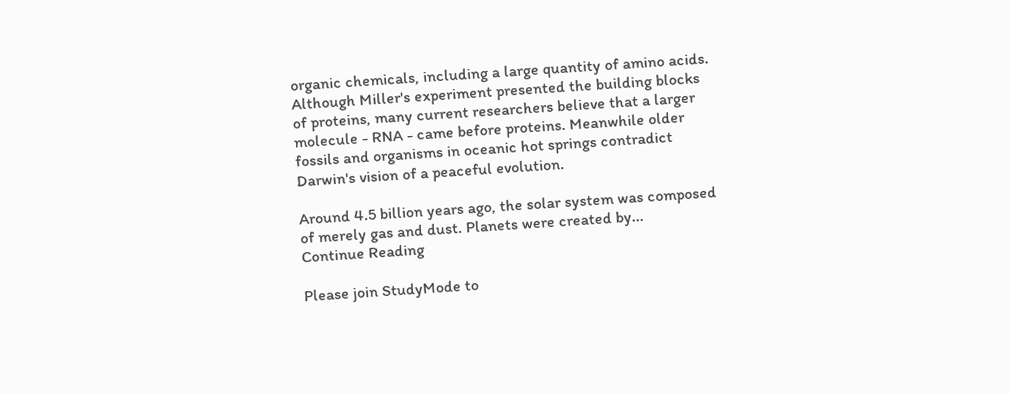organic chemicals, including a large quantity of amino acids. Although Miller's experiment presented the building blocks of proteins, many current researchers believe that a larger molecule - RNA - came before proteins. Meanwhile older fossils and organisms in oceanic hot springs contradict Darwin's vision of a peaceful evolution.

Around 4.5 billion years ago, the solar system was composed of merely gas and dust. Planets were created by...
Continue Reading

Please join StudyMode to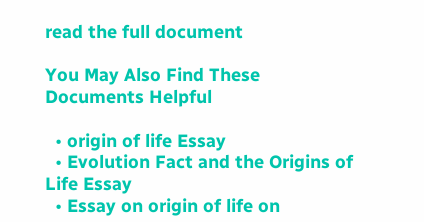read the full document

You May Also Find These Documents Helpful

  • origin of life Essay
  • Evolution Fact and the Origins of Life Essay
  • Essay on origin of life on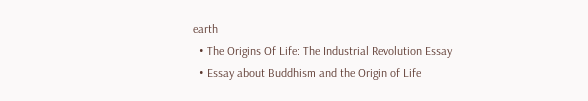earth
  • The Origins Of Life: The Industrial Revolution Essay
  • Essay about Buddhism and the Origin of Life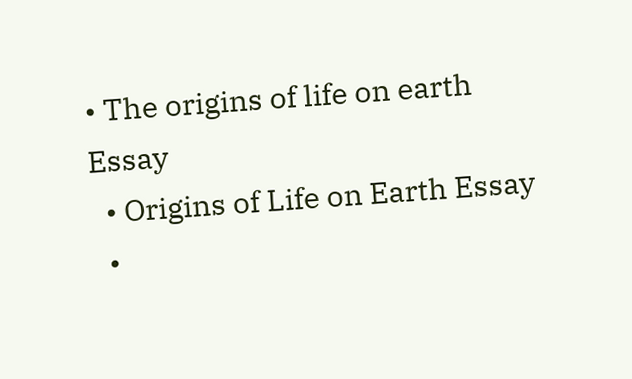• The origins of life on earth Essay
  • Origins of Life on Earth Essay
  •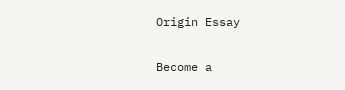Origin Essay

Become a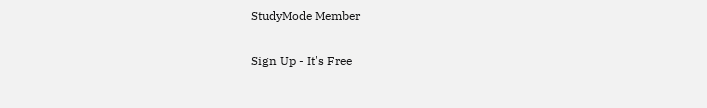StudyMode Member

Sign Up - It's Free